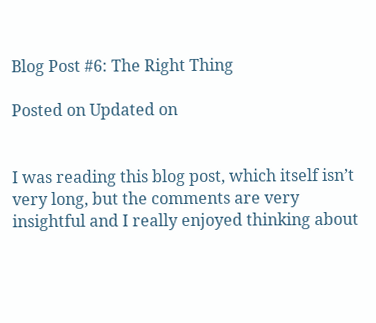Blog Post #6: The Right Thing

Posted on Updated on


I was reading this blog post, which itself isn’t very long, but the comments are very insightful and I really enjoyed thinking about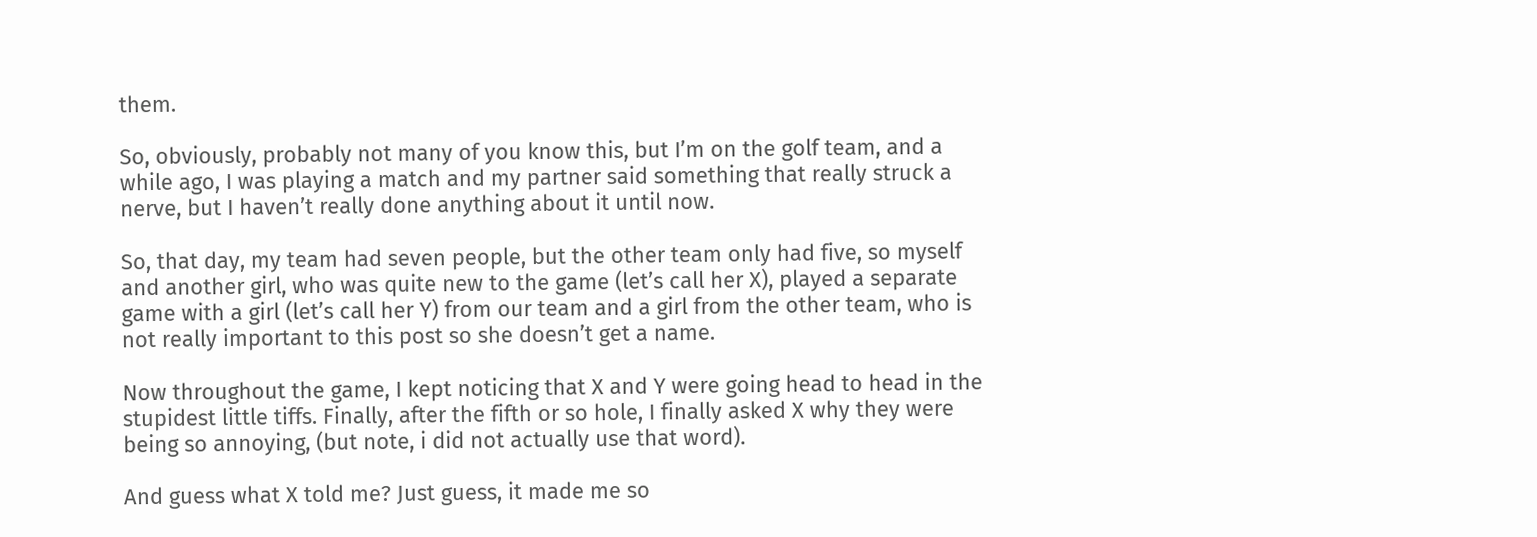them.

So, obviously, probably not many of you know this, but I’m on the golf team, and a while ago, I was playing a match and my partner said something that really struck a nerve, but I haven’t really done anything about it until now.

So, that day, my team had seven people, but the other team only had five, so myself and another girl, who was quite new to the game (let’s call her X), played a separate game with a girl (let’s call her Y) from our team and a girl from the other team, who is not really important to this post so she doesn’t get a name.

Now throughout the game, I kept noticing that X and Y were going head to head in the stupidest little tiffs. Finally, after the fifth or so hole, I finally asked X why they were being so annoying, (but note, i did not actually use that word).

And guess what X told me? Just guess, it made me so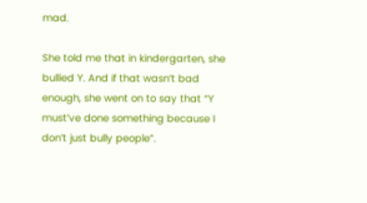mad.

She told me that in kindergarten, she bullied Y. And if that wasn’t bad enough, she went on to say that “Y must’ve done something because I don’t just bully people”.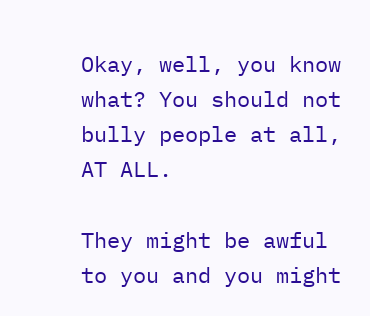Okay, well, you know what? You should not bully people at all, AT ALL.

They might be awful to you and you might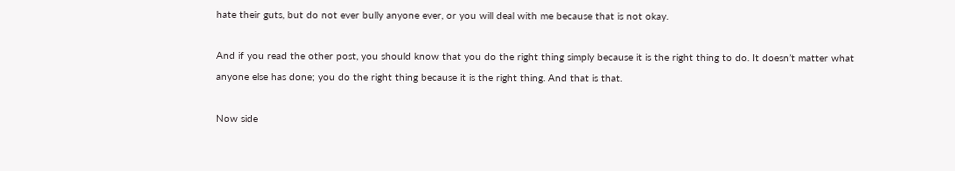hate their guts, but do not ever bully anyone ever, or you will deal with me because that is not okay.

And if you read the other post, you should know that you do the right thing simply because it is the right thing to do. It doesn’t matter what anyone else has done; you do the right thing because it is the right thing. And that is that.

Now side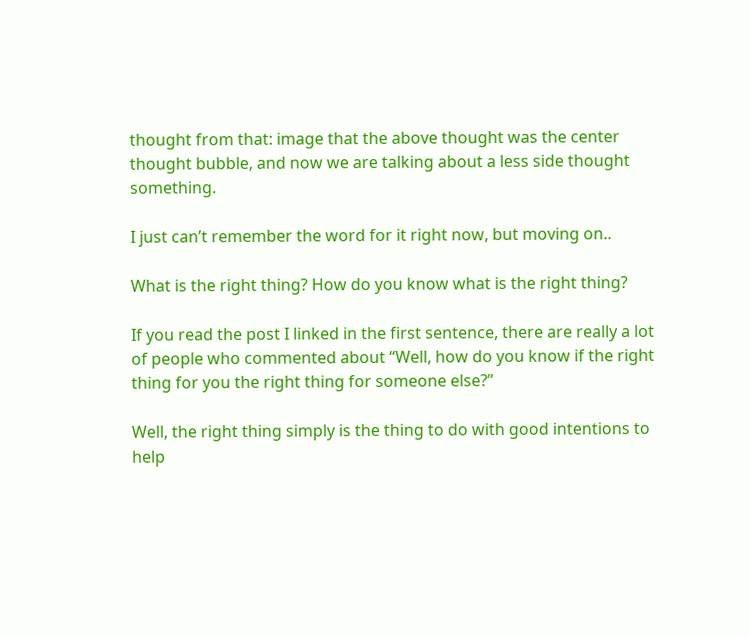thought from that: image that the above thought was the center thought bubble, and now we are talking about a less side thought something.

I just can’t remember the word for it right now, but moving on..

What is the right thing? How do you know what is the right thing?

If you read the post I linked in the first sentence, there are really a lot of people who commented about “Well, how do you know if the right thing for you the right thing for someone else?”

Well, the right thing simply is the thing to do with good intentions to help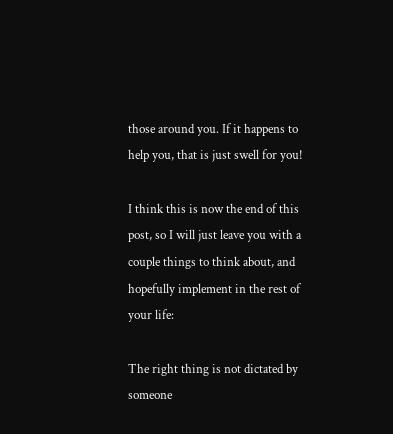those around you. If it happens to help you, that is just swell for you!

I think this is now the end of this post, so I will just leave you with a couple things to think about, and hopefully implement in the rest of your life:

The right thing is not dictated by someone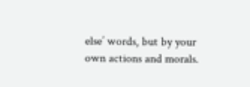else’ words, but by your own actions and morals.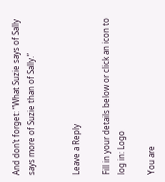And don’t forget: “What Suzie says of Sally says more of Suzie than of Sally.”


Leave a Reply

Fill in your details below or click an icon to log in: Logo

You are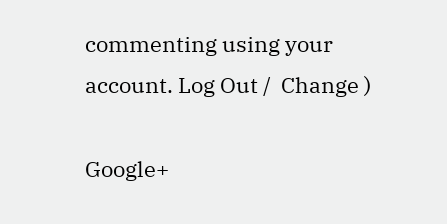commenting using your account. Log Out /  Change )

Google+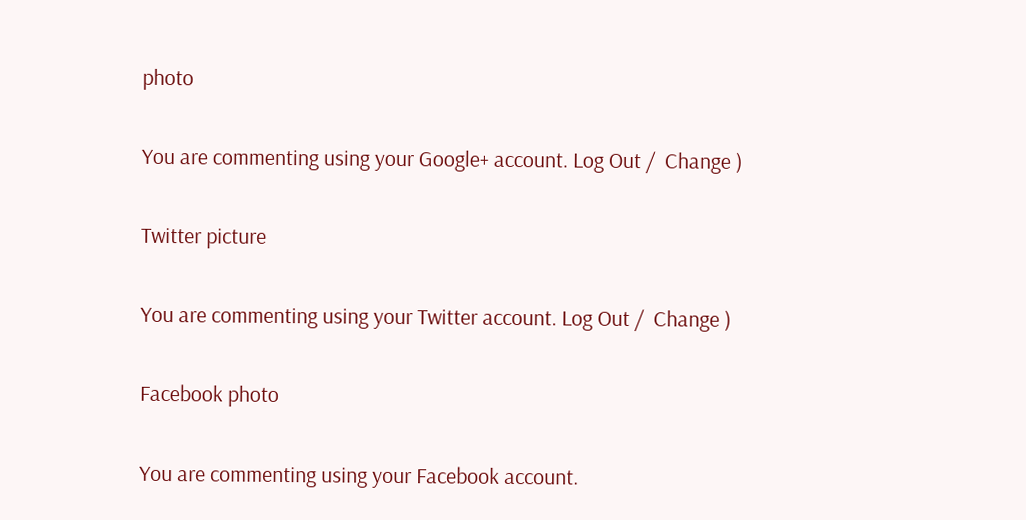photo

You are commenting using your Google+ account. Log Out /  Change )

Twitter picture

You are commenting using your Twitter account. Log Out /  Change )

Facebook photo

You are commenting using your Facebook account.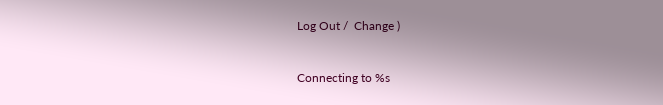Log Out /  Change )


Connecting to %s